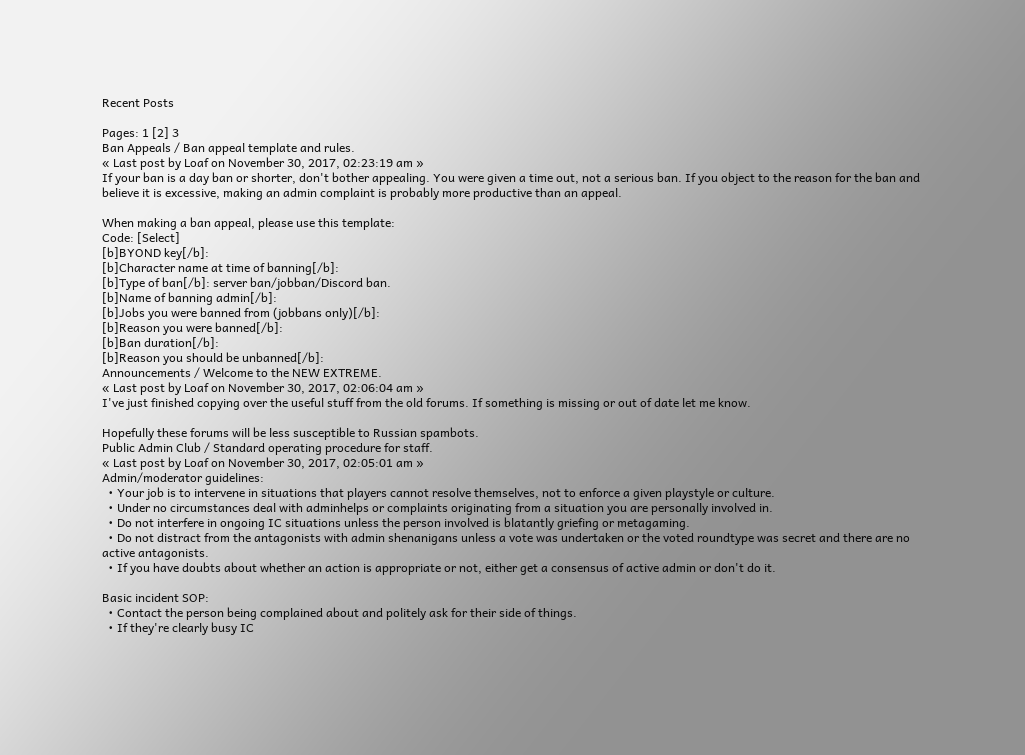Recent Posts

Pages: 1 [2] 3
Ban Appeals / Ban appeal template and rules.
« Last post by Loaf on November 30, 2017, 02:23:19 am »
If your ban is a day ban or shorter, don't bother appealing. You were given a time out, not a serious ban. If you object to the reason for the ban and believe it is excessive, making an admin complaint is probably more productive than an appeal.

When making a ban appeal, please use this template:
Code: [Select]
[b]BYOND key[/b]:
[b]Character name at time of banning[/b]:
[b]Type of ban[/b]: server ban/jobban/Discord ban.
[b]Name of banning admin[/b]:
[b]Jobs you were banned from (jobbans only)[/b]:
[b]Reason you were banned[/b]:
[b]Ban duration[/b]:
[b]Reason you should be unbanned[/b]:
Announcements / Welcome to the NEW EXTREME.
« Last post by Loaf on November 30, 2017, 02:06:04 am »
I've just finished copying over the useful stuff from the old forums. If something is missing or out of date let me know.

Hopefully these forums will be less susceptible to Russian spambots.
Public Admin Club / Standard operating procedure for staff.
« Last post by Loaf on November 30, 2017, 02:05:01 am »
Admin/moderator guidelines:
  • Your job is to intervene in situations that players cannot resolve themselves, not to enforce a given playstyle or culture.
  • Under no circumstances deal with adminhelps or complaints originating from a situation you are personally involved in.
  • Do not interfere in ongoing IC situations unless the person involved is blatantly griefing or metagaming.
  • Do not distract from the antagonists with admin shenanigans unless a vote was undertaken or the voted roundtype was secret and there are no active antagonists.
  • If you have doubts about whether an action is appropriate or not, either get a consensus of active admin or don't do it.

Basic incident SOP:
  • Contact the person being complained about and politely ask for their side of things.
  • If they're clearly busy IC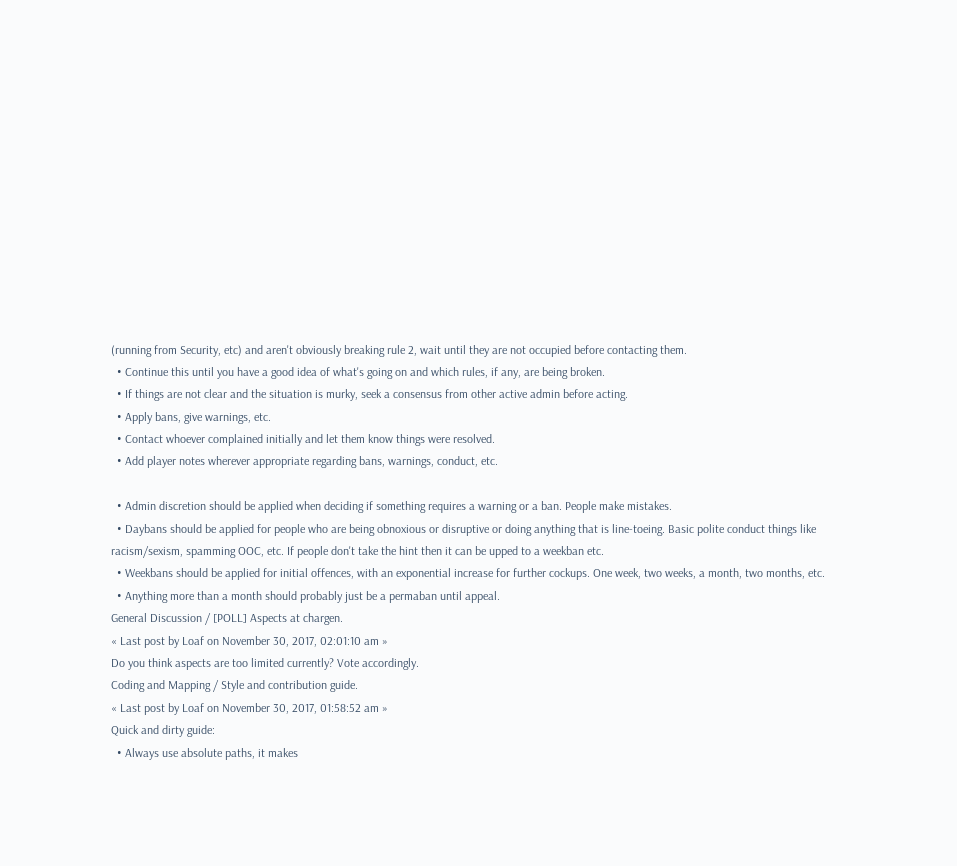(running from Security, etc) and aren't obviously breaking rule 2, wait until they are not occupied before contacting them.
  • Continue this until you have a good idea of what's going on and which rules, if any, are being broken.
  • If things are not clear and the situation is murky, seek a consensus from other active admin before acting.
  • Apply bans, give warnings, etc.
  • Contact whoever complained initially and let them know things were resolved.
  • Add player notes wherever appropriate regarding bans, warnings, conduct, etc.

  • Admin discretion should be applied when deciding if something requires a warning or a ban. People make mistakes.
  • Daybans should be applied for people who are being obnoxious or disruptive or doing anything that is line-toeing. Basic polite conduct things like racism/sexism, spamming OOC, etc. If people don't take the hint then it can be upped to a weekban etc.
  • Weekbans should be applied for initial offences, with an exponential increase for further cockups. One week, two weeks, a month, two months, etc.
  • Anything more than a month should probably just be a permaban until appeal.
General Discussion / [POLL] Aspects at chargen.
« Last post by Loaf on November 30, 2017, 02:01:10 am »
Do you think aspects are too limited currently? Vote accordingly.
Coding and Mapping / Style and contribution guide.
« Last post by Loaf on November 30, 2017, 01:58:52 am »
Quick and dirty guide:
  • Always use absolute paths, it makes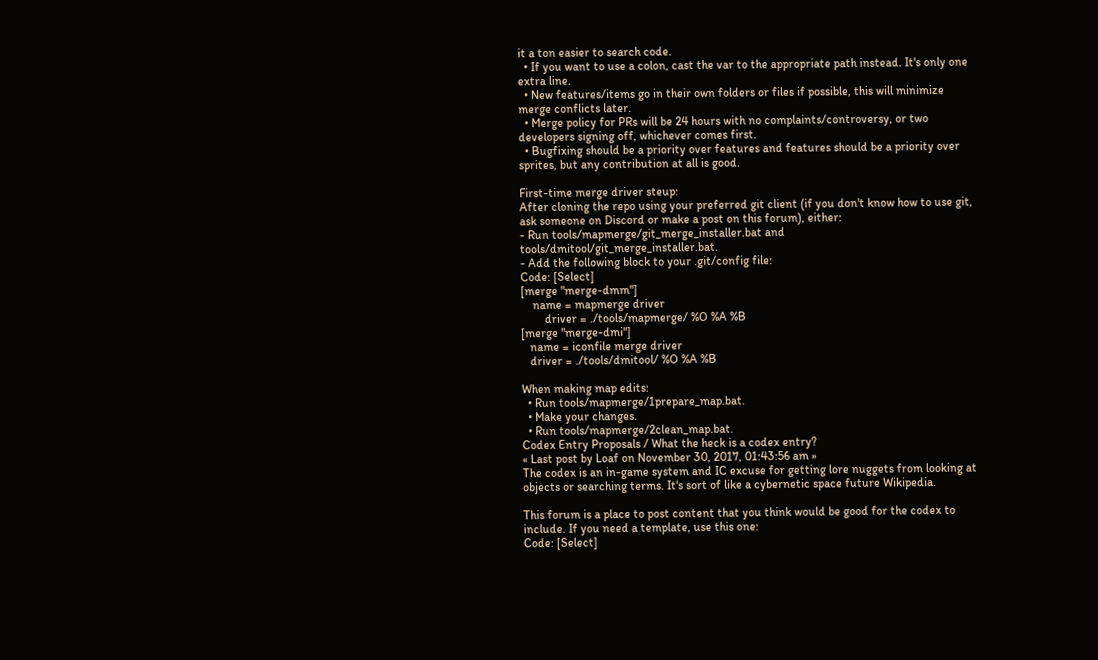it a ton easier to search code.
  • If you want to use a colon, cast the var to the appropriate path instead. It's only one extra line.
  • New features/items go in their own folders or files if possible, this will minimize merge conflicts later.
  • Merge policy for PRs will be 24 hours with no complaints/controversy, or two developers signing off, whichever comes first.
  • Bugfixing should be a priority over features and features should be a priority over sprites, but any contribution at all is good.

First-time merge driver steup:
After cloning the repo using your preferred git client (if you don't know how to use git, ask someone on Discord or make a post on this forum), either:
- Run tools/mapmerge/git_merge_installer.bat and tools/dmitool/git_merge_installer.bat.
- Add the following block to your .git/config file:
Code: [Select]
[merge "merge-dmm"]
    name = mapmerge driver
        driver = ./tools/mapmerge/ %O %A %B
[merge "merge-dmi"]
   name = iconfile merge driver
   driver = ./tools/dmitool/ %O %A %B

When making map edits:
  • Run tools/mapmerge/1prepare_map.bat.
  • Make your changes.
  • Run tools/mapmerge/2clean_map.bat.
Codex Entry Proposals / What the heck is a codex entry?
« Last post by Loaf on November 30, 2017, 01:43:56 am »
The codex is an in-game system and IC excuse for getting lore nuggets from looking at objects or searching terms. It's sort of like a cybernetic space future Wikipedia.

This forum is a place to post content that you think would be good for the codex to include. If you need a template, use this one:
Code: [Select]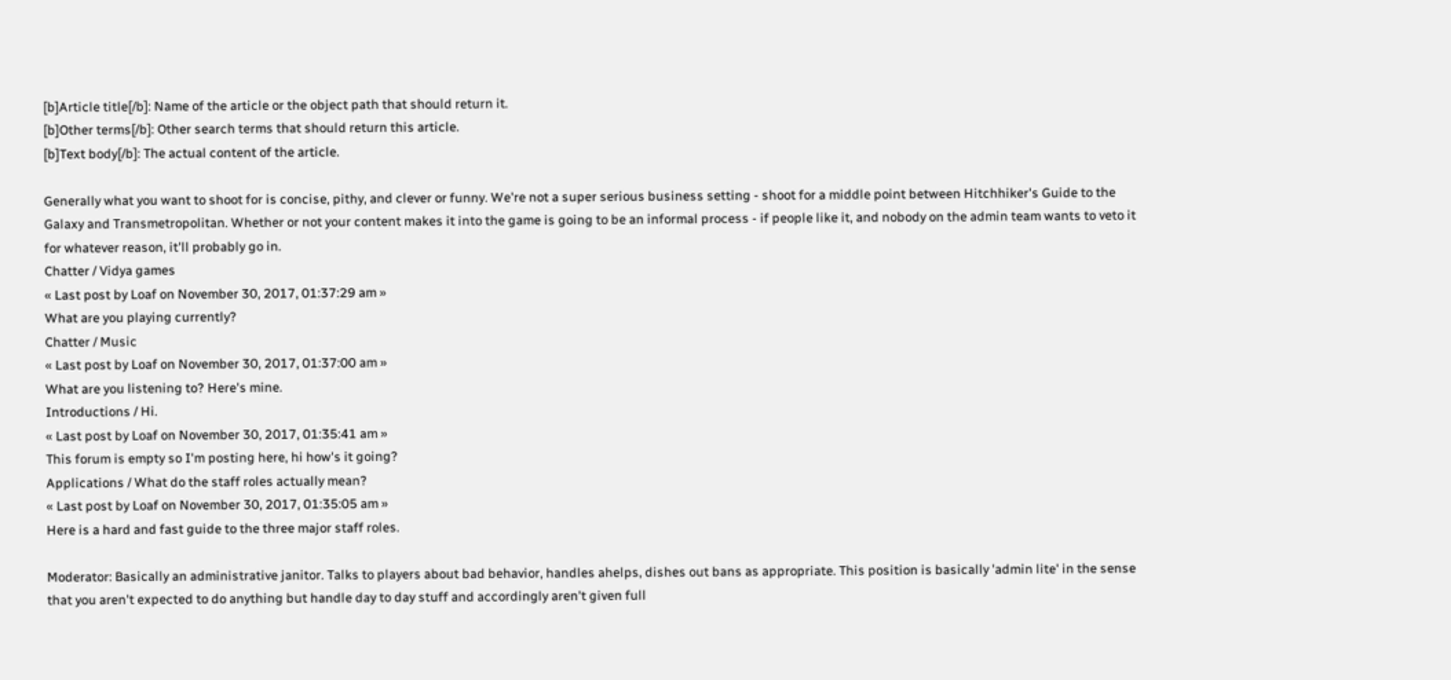[b]Article title[/b]: Name of the article or the object path that should return it.
[b]Other terms[/b]: Other search terms that should return this article.
[b]Text body[/b]: The actual content of the article.

Generally what you want to shoot for is concise, pithy, and clever or funny. We're not a super serious business setting - shoot for a middle point between Hitchhiker's Guide to the Galaxy and Transmetropolitan. Whether or not your content makes it into the game is going to be an informal process - if people like it, and nobody on the admin team wants to veto it for whatever reason, it'll probably go in.
Chatter / Vidya games
« Last post by Loaf on November 30, 2017, 01:37:29 am »
What are you playing currently?
Chatter / Music
« Last post by Loaf on November 30, 2017, 01:37:00 am »
What are you listening to? Here's mine.
Introductions / Hi.
« Last post by Loaf on November 30, 2017, 01:35:41 am »
This forum is empty so I'm posting here, hi how's it going?
Applications / What do the staff roles actually mean?
« Last post by Loaf on November 30, 2017, 01:35:05 am »
Here is a hard and fast guide to the three major staff roles.

Moderator: Basically an administrative janitor. Talks to players about bad behavior, handles ahelps, dishes out bans as appropriate. This position is basically 'admin lite' in the sense that you aren't expected to do anything but handle day to day stuff and accordingly aren't given full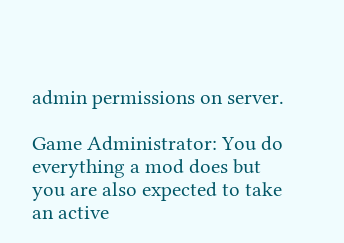admin permissions on server.

Game Administrator: You do everything a mod does but you are also expected to take an active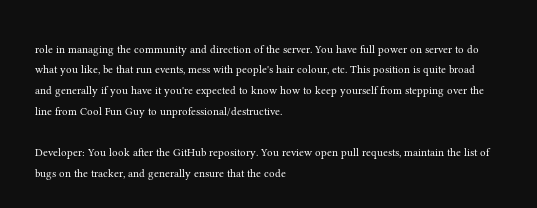role in managing the community and direction of the server. You have full power on server to do what you like, be that run events, mess with people's hair colour, etc. This position is quite broad and generally if you have it you're expected to know how to keep yourself from stepping over the line from Cool Fun Guy to unprofessional/destructive.

Developer: You look after the GitHub repository. You review open pull requests, maintain the list of bugs on the tracker, and generally ensure that the code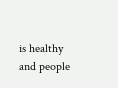is healthy and people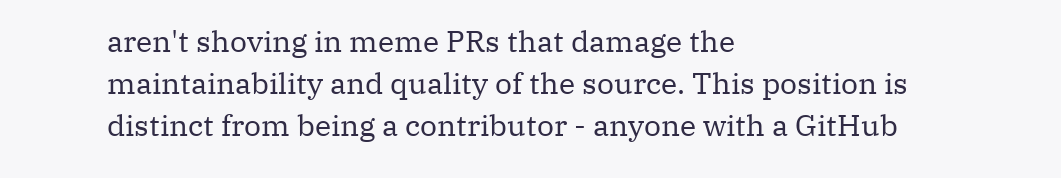aren't shoving in meme PRs that damage the maintainability and quality of the source. This position is distinct from being a contributor - anyone with a GitHub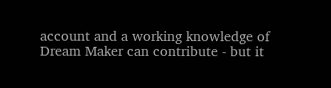account and a working knowledge of Dream Maker can contribute - but it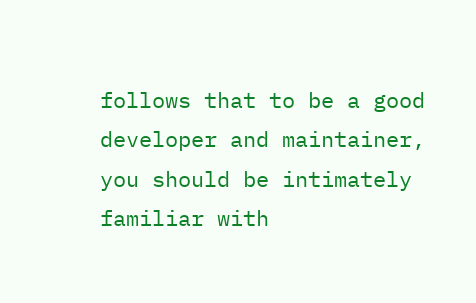follows that to be a good developer and maintainer, you should be intimately familiar with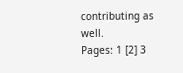contributing as well.
Pages: 1 [2] 3